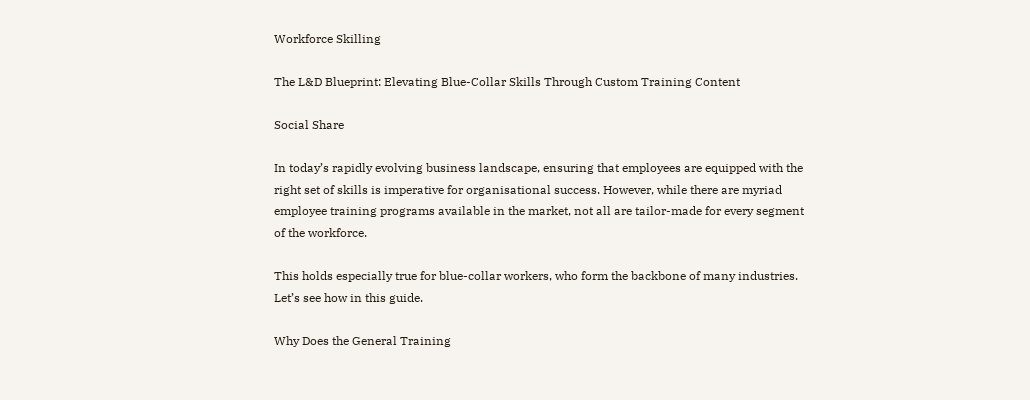Workforce Skilling

The L&D Blueprint: Elevating Blue-Collar Skills Through Custom Training Content

Social Share

In today’s rapidly evolving business landscape, ensuring that employees are equipped with the right set of skills is imperative for organisational success. However, while there are myriad employee training programs available in the market, not all are tailor-made for every segment of the workforce.

This holds especially true for blue-collar workers, who form the backbone of many industries. Let’s see how in this guide.

Why Does the General Training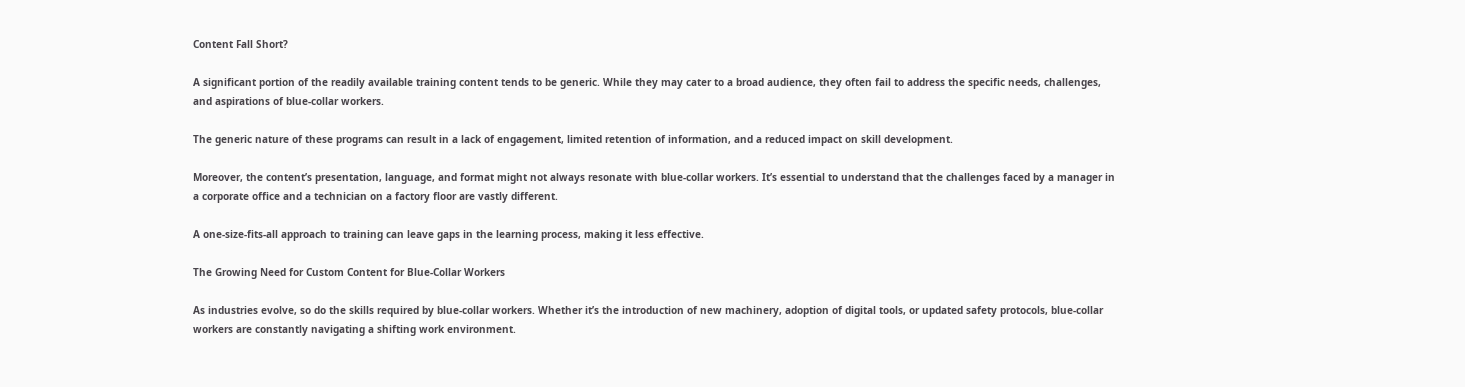Content Fall Short?

A significant portion of the readily available training content tends to be generic. While they may cater to a broad audience, they often fail to address the specific needs, challenges, and aspirations of blue-collar workers.

The generic nature of these programs can result in a lack of engagement, limited retention of information, and a reduced impact on skill development.

Moreover, the content’s presentation, language, and format might not always resonate with blue-collar workers. It’s essential to understand that the challenges faced by a manager in a corporate office and a technician on a factory floor are vastly different.

A one-size-fits-all approach to training can leave gaps in the learning process, making it less effective.

The Growing Need for Custom Content for Blue-Collar Workers

As industries evolve, so do the skills required by blue-collar workers. Whether it’s the introduction of new machinery, adoption of digital tools, or updated safety protocols, blue-collar workers are constantly navigating a shifting work environment.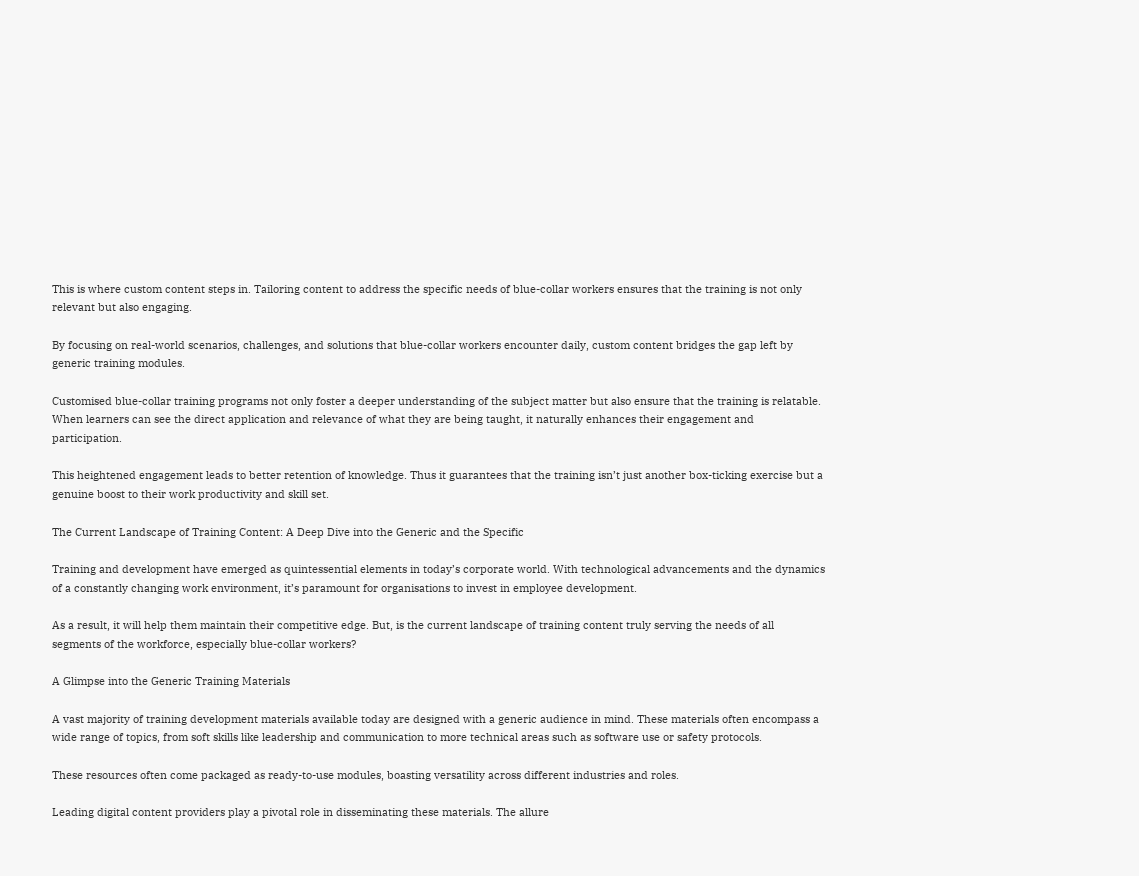This is where custom content steps in. Tailoring content to address the specific needs of blue-collar workers ensures that the training is not only relevant but also engaging.

By focusing on real-world scenarios, challenges, and solutions that blue-collar workers encounter daily, custom content bridges the gap left by generic training modules.

Customised blue-collar training programs not only foster a deeper understanding of the subject matter but also ensure that the training is relatable. When learners can see the direct application and relevance of what they are being taught, it naturally enhances their engagement and participation.

This heightened engagement leads to better retention of knowledge. Thus it guarantees that the training isn’t just another box-ticking exercise but a genuine boost to their work productivity and skill set.

The Current Landscape of Training Content: A Deep Dive into the Generic and the Specific

Training and development have emerged as quintessential elements in today’s corporate world. With technological advancements and the dynamics of a constantly changing work environment, it’s paramount for organisations to invest in employee development.

As a result, it will help them maintain their competitive edge. But, is the current landscape of training content truly serving the needs of all segments of the workforce, especially blue-collar workers?

A Glimpse into the Generic Training Materials

A vast majority of training development materials available today are designed with a generic audience in mind. These materials often encompass a wide range of topics, from soft skills like leadership and communication to more technical areas such as software use or safety protocols.

These resources often come packaged as ready-to-use modules, boasting versatility across different industries and roles.

Leading digital content providers play a pivotal role in disseminating these materials. The allure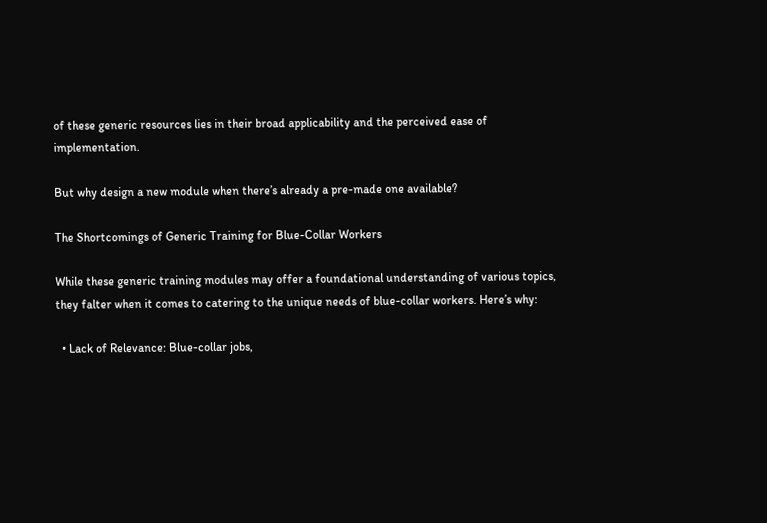of these generic resources lies in their broad applicability and the perceived ease of implementation.

But why design a new module when there’s already a pre-made one available?

The Shortcomings of Generic Training for Blue-Collar Workers

While these generic training modules may offer a foundational understanding of various topics, they falter when it comes to catering to the unique needs of blue-collar workers. Here’s why:

  • Lack of Relevance: Blue-collar jobs,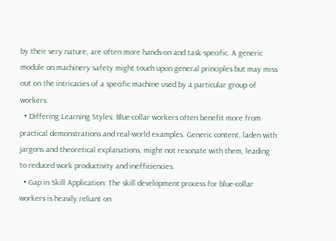by their very nature, are often more hands-on and task-specific. A generic module on machinery safety might touch upon general principles but may miss out on the intricacies of a specific machine used by a particular group of workers.
  • Differing Learning Styles: Blue-collar workers often benefit more from practical demonstrations and real-world examples. Generic content, laden with jargons and theoretical explanations, might not resonate with them, leading to reduced work productivity and inefficiencies.
  • Gap in Skill Application: The skill development process for blue-collar workers is heavily reliant on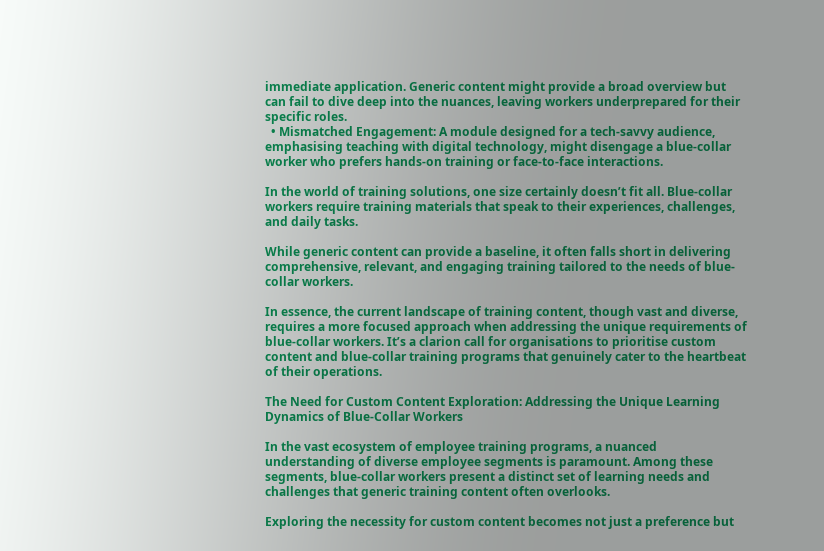immediate application. Generic content might provide a broad overview but can fail to dive deep into the nuances, leaving workers underprepared for their specific roles.
  • Mismatched Engagement: A module designed for a tech-savvy audience, emphasising teaching with digital technology, might disengage a blue-collar worker who prefers hands-on training or face-to-face interactions.

In the world of training solutions, one size certainly doesn’t fit all. Blue-collar workers require training materials that speak to their experiences, challenges, and daily tasks.

While generic content can provide a baseline, it often falls short in delivering comprehensive, relevant, and engaging training tailored to the needs of blue-collar workers.

In essence, the current landscape of training content, though vast and diverse, requires a more focused approach when addressing the unique requirements of blue-collar workers. It’s a clarion call for organisations to prioritise custom content and blue-collar training programs that genuinely cater to the heartbeat of their operations.

The Need for Custom Content Exploration: Addressing the Unique Learning Dynamics of Blue-Collar Workers

In the vast ecosystem of employee training programs, a nuanced understanding of diverse employee segments is paramount. Among these segments, blue-collar workers present a distinct set of learning needs and challenges that generic training content often overlooks.

Exploring the necessity for custom content becomes not just a preference but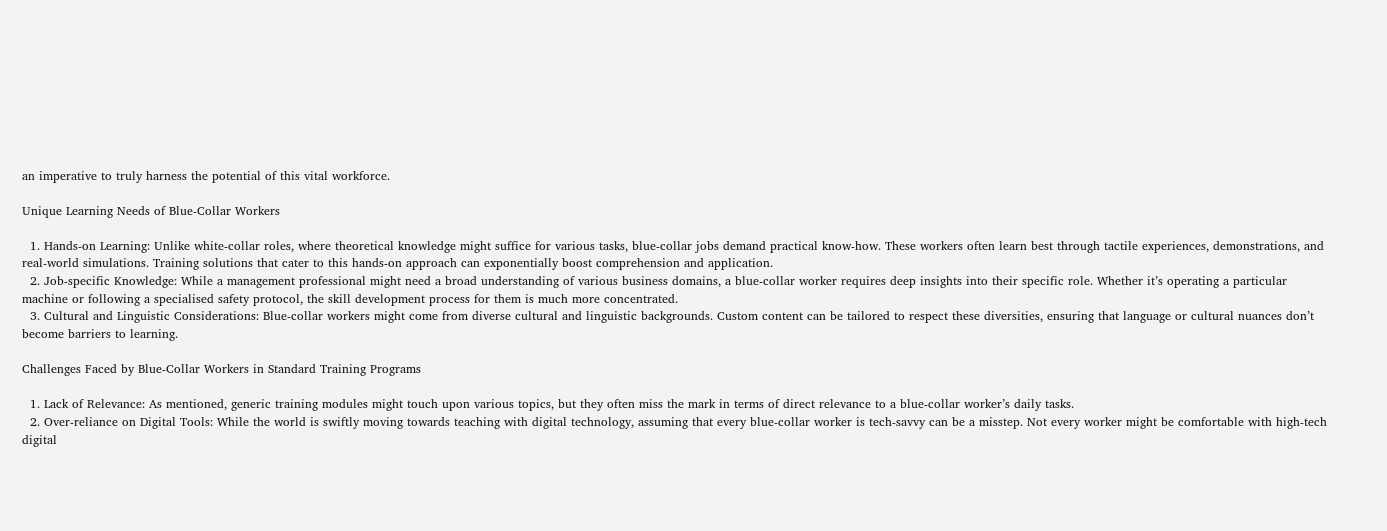an imperative to truly harness the potential of this vital workforce.

Unique Learning Needs of Blue-Collar Workers

  1. Hands-on Learning: Unlike white-collar roles, where theoretical knowledge might suffice for various tasks, blue-collar jobs demand practical know-how. These workers often learn best through tactile experiences, demonstrations, and real-world simulations. Training solutions that cater to this hands-on approach can exponentially boost comprehension and application.
  2. Job-specific Knowledge: While a management professional might need a broad understanding of various business domains, a blue-collar worker requires deep insights into their specific role. Whether it’s operating a particular machine or following a specialised safety protocol, the skill development process for them is much more concentrated.
  3. Cultural and Linguistic Considerations: Blue-collar workers might come from diverse cultural and linguistic backgrounds. Custom content can be tailored to respect these diversities, ensuring that language or cultural nuances don’t become barriers to learning.

Challenges Faced by Blue-Collar Workers in Standard Training Programs

  1. Lack of Relevance: As mentioned, generic training modules might touch upon various topics, but they often miss the mark in terms of direct relevance to a blue-collar worker’s daily tasks.
  2. Over-reliance on Digital Tools: While the world is swiftly moving towards teaching with digital technology, assuming that every blue-collar worker is tech-savvy can be a misstep. Not every worker might be comfortable with high-tech digital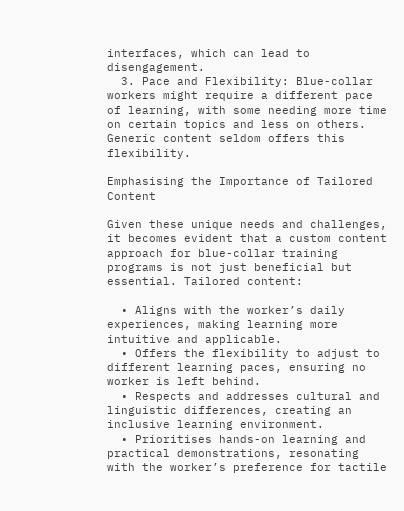interfaces, which can lead to disengagement.
  3. Pace and Flexibility: Blue-collar workers might require a different pace of learning, with some needing more time on certain topics and less on others. Generic content seldom offers this flexibility.

Emphasising the Importance of Tailored Content

Given these unique needs and challenges, it becomes evident that a custom content approach for blue-collar training programs is not just beneficial but essential. Tailored content:

  • Aligns with the worker’s daily experiences, making learning more intuitive and applicable.
  • Offers the flexibility to adjust to different learning paces, ensuring no worker is left behind.
  • Respects and addresses cultural and linguistic differences, creating an inclusive learning environment.
  • Prioritises hands-on learning and practical demonstrations, resonating with the worker’s preference for tactile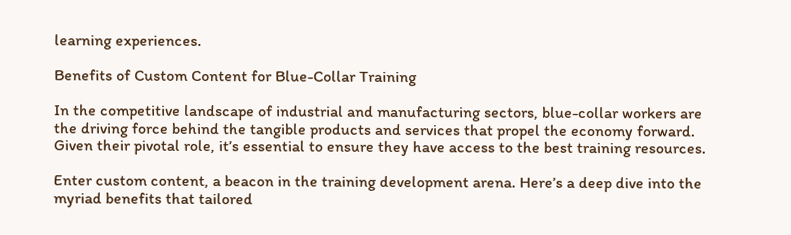learning experiences.

Benefits of Custom Content for Blue-Collar Training

In the competitive landscape of industrial and manufacturing sectors, blue-collar workers are the driving force behind the tangible products and services that propel the economy forward. Given their pivotal role, it’s essential to ensure they have access to the best training resources.

Enter custom content, a beacon in the training development arena. Here’s a deep dive into the myriad benefits that tailored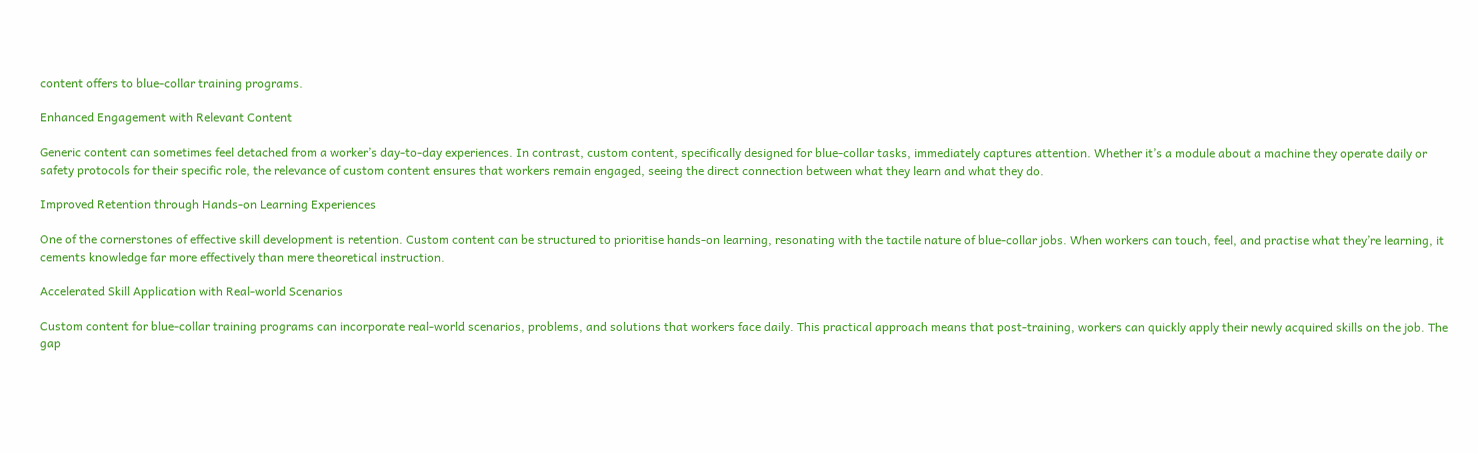content offers to blue-collar training programs.

Enhanced Engagement with Relevant Content

Generic content can sometimes feel detached from a worker’s day-to-day experiences. In contrast, custom content, specifically designed for blue-collar tasks, immediately captures attention. Whether it’s a module about a machine they operate daily or safety protocols for their specific role, the relevance of custom content ensures that workers remain engaged, seeing the direct connection between what they learn and what they do.

Improved Retention through Hands-on Learning Experiences

One of the cornerstones of effective skill development is retention. Custom content can be structured to prioritise hands-on learning, resonating with the tactile nature of blue-collar jobs. When workers can touch, feel, and practise what they’re learning, it cements knowledge far more effectively than mere theoretical instruction.

Accelerated Skill Application with Real-world Scenarios

Custom content for blue-collar training programs can incorporate real-world scenarios, problems, and solutions that workers face daily. This practical approach means that post-training, workers can quickly apply their newly acquired skills on the job. The gap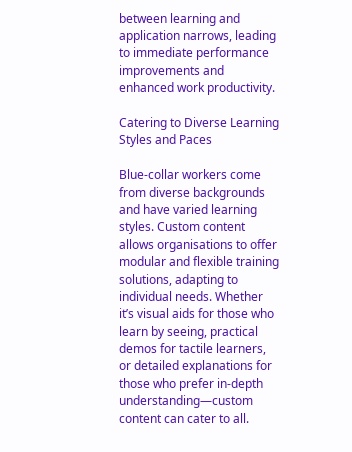between learning and application narrows, leading to immediate performance improvements and enhanced work productivity.

Catering to Diverse Learning Styles and Paces

Blue-collar workers come from diverse backgrounds and have varied learning styles. Custom content allows organisations to offer modular and flexible training solutions, adapting to individual needs. Whether it’s visual aids for those who learn by seeing, practical demos for tactile learners, or detailed explanations for those who prefer in-depth understanding—custom content can cater to all.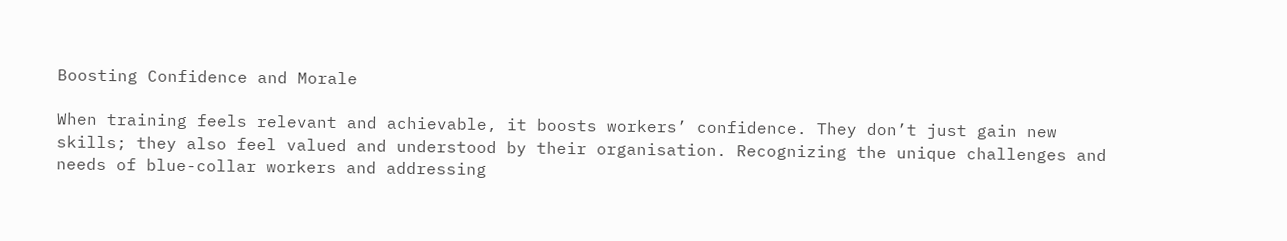Boosting Confidence and Morale

When training feels relevant and achievable, it boosts workers’ confidence. They don’t just gain new skills; they also feel valued and understood by their organisation. Recognizing the unique challenges and needs of blue-collar workers and addressing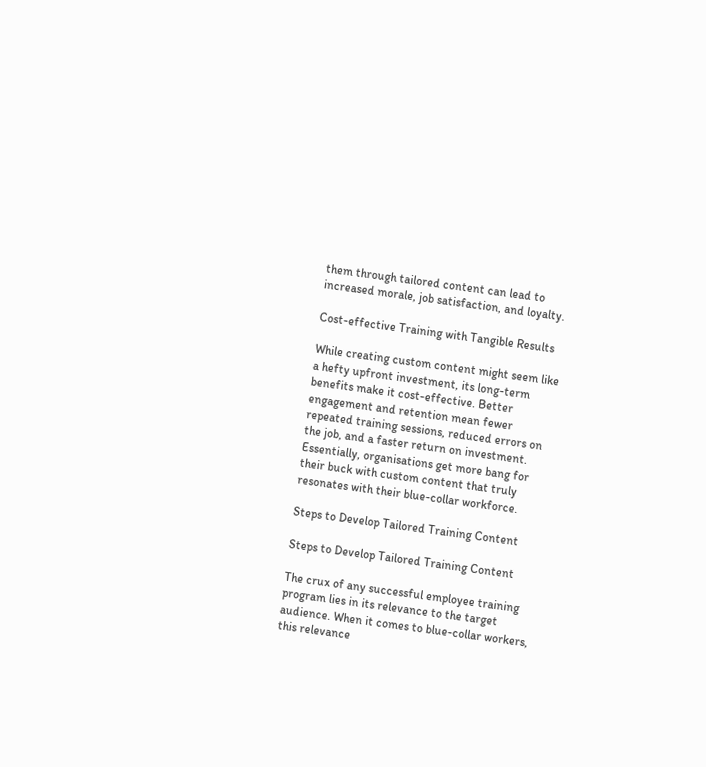them through tailored content can lead to increased morale, job satisfaction, and loyalty.

Cost-effective Training with Tangible Results

While creating custom content might seem like a hefty upfront investment, its long-term benefits make it cost-effective. Better engagement and retention mean fewer repeated training sessions, reduced errors on the job, and a faster return on investment. Essentially, organisations get more bang for their buck with custom content that truly resonates with their blue-collar workforce.

Steps to Develop Tailored Training Content

Steps to Develop Tailored Training Content

The crux of any successful employee training program lies in its relevance to the target audience. When it comes to blue-collar workers, this relevance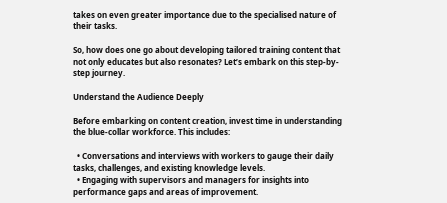takes on even greater importance due to the specialised nature of their tasks.

So, how does one go about developing tailored training content that not only educates but also resonates? Let’s embark on this step-by-step journey.

Understand the Audience Deeply

Before embarking on content creation, invest time in understanding the blue-collar workforce. This includes:

  • Conversations and interviews with workers to gauge their daily tasks, challenges, and existing knowledge levels.
  • Engaging with supervisors and managers for insights into performance gaps and areas of improvement.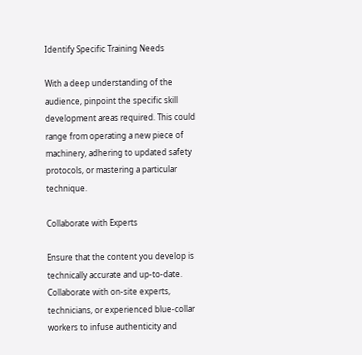Identify Specific Training Needs

With a deep understanding of the audience, pinpoint the specific skill development areas required. This could range from operating a new piece of machinery, adhering to updated safety protocols, or mastering a particular technique.

Collaborate with Experts

Ensure that the content you develop is technically accurate and up-to-date. Collaborate with on-site experts, technicians, or experienced blue-collar workers to infuse authenticity and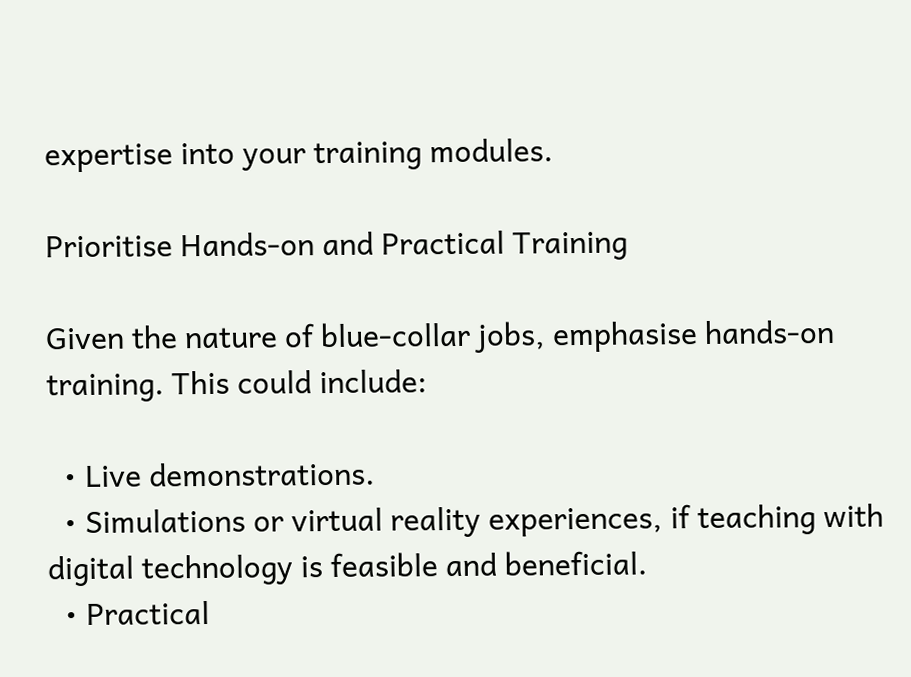expertise into your training modules.

Prioritise Hands-on and Practical Training

Given the nature of blue-collar jobs, emphasise hands-on training. This could include:

  • Live demonstrations.
  • Simulations or virtual reality experiences, if teaching with digital technology is feasible and beneficial.
  • Practical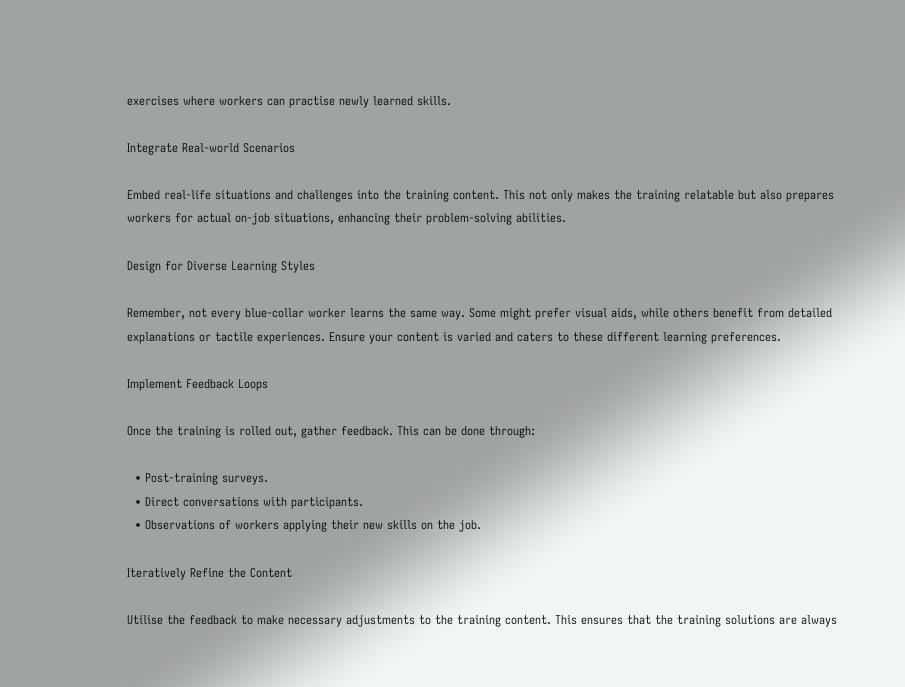exercises where workers can practise newly learned skills.

Integrate Real-world Scenarios

Embed real-life situations and challenges into the training content. This not only makes the training relatable but also prepares workers for actual on-job situations, enhancing their problem-solving abilities.

Design for Diverse Learning Styles

Remember, not every blue-collar worker learns the same way. Some might prefer visual aids, while others benefit from detailed explanations or tactile experiences. Ensure your content is varied and caters to these different learning preferences.

Implement Feedback Loops

Once the training is rolled out, gather feedback. This can be done through:

  • Post-training surveys.
  • Direct conversations with participants.
  • Observations of workers applying their new skills on the job.

Iteratively Refine the Content

Utilise the feedback to make necessary adjustments to the training content. This ensures that the training solutions are always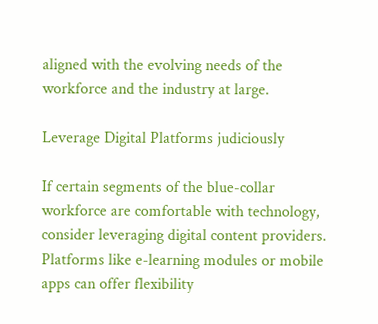aligned with the evolving needs of the workforce and the industry at large.

Leverage Digital Platforms judiciously

If certain segments of the blue-collar workforce are comfortable with technology, consider leveraging digital content providers. Platforms like e-learning modules or mobile apps can offer flexibility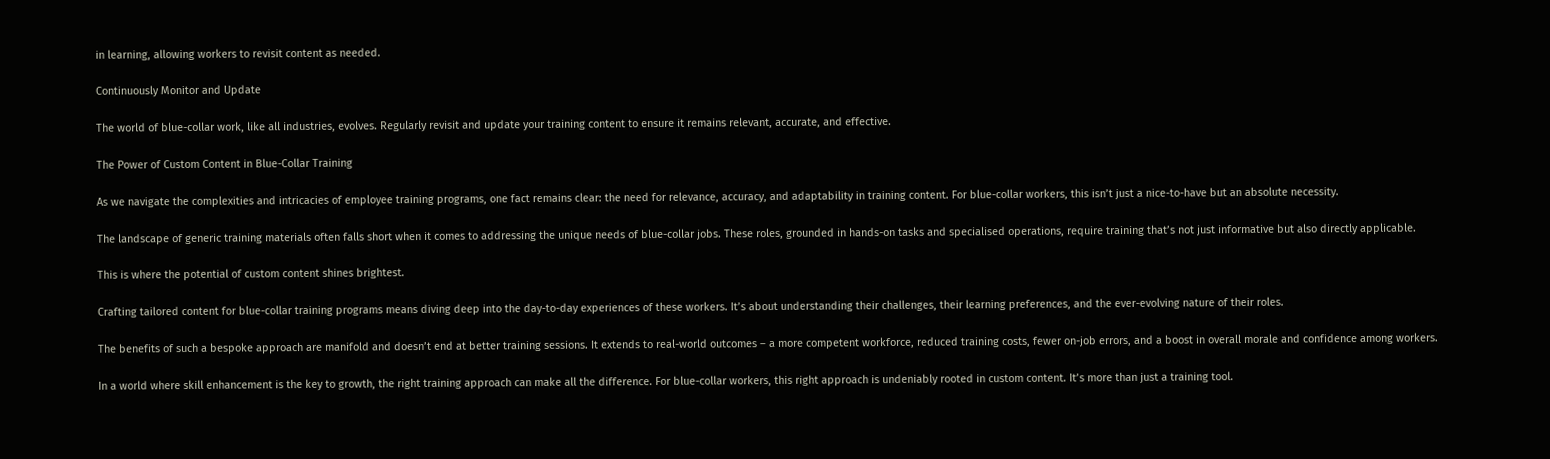in learning, allowing workers to revisit content as needed.

Continuously Monitor and Update

The world of blue-collar work, like all industries, evolves. Regularly revisit and update your training content to ensure it remains relevant, accurate, and effective.

The Power of Custom Content in Blue-Collar Training

As we navigate the complexities and intricacies of employee training programs, one fact remains clear: the need for relevance, accuracy, and adaptability in training content. For blue-collar workers, this isn’t just a nice-to-have but an absolute necessity.

The landscape of generic training materials often falls short when it comes to addressing the unique needs of blue-collar jobs. These roles, grounded in hands-on tasks and specialised operations, require training that’s not just informative but also directly applicable.

This is where the potential of custom content shines brightest.

Crafting tailored content for blue-collar training programs means diving deep into the day-to-day experiences of these workers. It’s about understanding their challenges, their learning preferences, and the ever-evolving nature of their roles.

The benefits of such a bespoke approach are manifold and doesn’t end at better training sessions. It extends to real-world outcomes – a more competent workforce, reduced training costs, fewer on-job errors, and a boost in overall morale and confidence among workers.

In a world where skill enhancement is the key to growth, the right training approach can make all the difference. For blue-collar workers, this right approach is undeniably rooted in custom content. It’s more than just a training tool.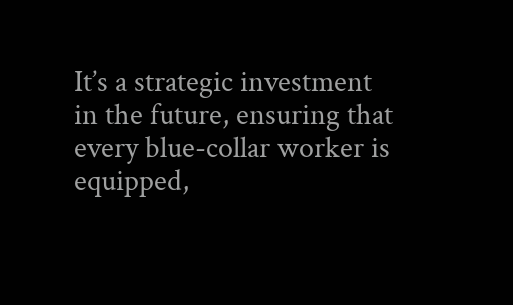It’s a strategic investment in the future, ensuring that every blue-collar worker is equipped,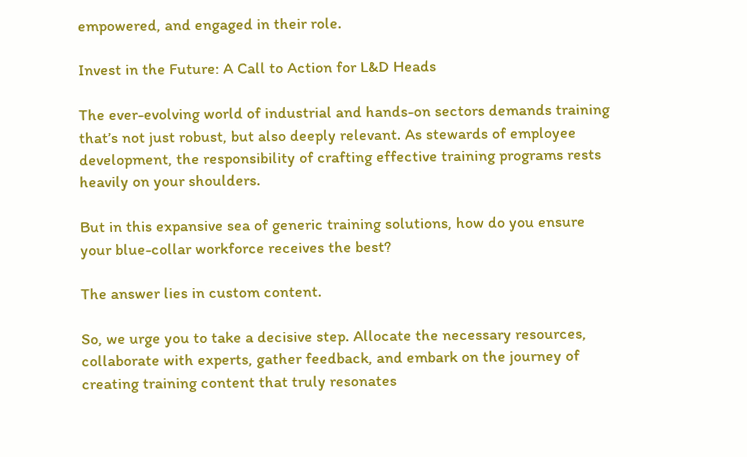empowered, and engaged in their role.

Invest in the Future: A Call to Action for L&D Heads

The ever-evolving world of industrial and hands-on sectors demands training that’s not just robust, but also deeply relevant. As stewards of employee development, the responsibility of crafting effective training programs rests heavily on your shoulders.

But in this expansive sea of generic training solutions, how do you ensure your blue-collar workforce receives the best?

The answer lies in custom content.

So, we urge you to take a decisive step. Allocate the necessary resources, collaborate with experts, gather feedback, and embark on the journey of creating training content that truly resonates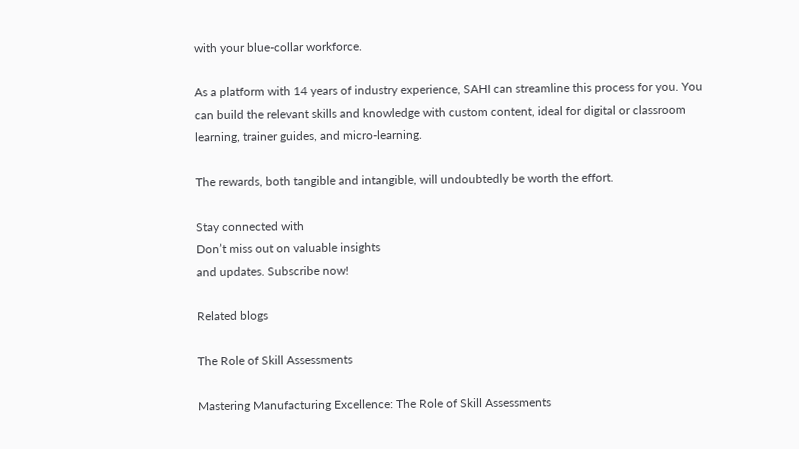with your blue-collar workforce.

As a platform with 14 years of industry experience, SAHI can streamline this process for you. You can build the relevant skills and knowledge with custom content, ideal for digital or classroom learning, trainer guides, and micro-learning.

The rewards, both tangible and intangible, will undoubtedly be worth the effort.

Stay connected with
Don’t miss out on valuable insights
and updates. Subscribe now!

Related blogs

The Role of Skill Assessments

Mastering Manufacturing Excellence: The Role of Skill Assessments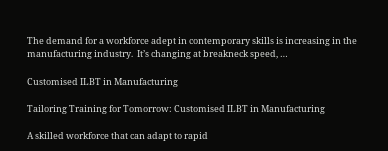The demand for a workforce adept in contemporary skills is increasing in the manufacturing industry.  It’s changing at breakneck speed, …

Customised ILBT in Manufacturing

Tailoring Training for Tomorrow: Customised ILBT in Manufacturing

A skilled workforce that can adapt to rapid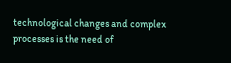technological changes and complex processes is the need of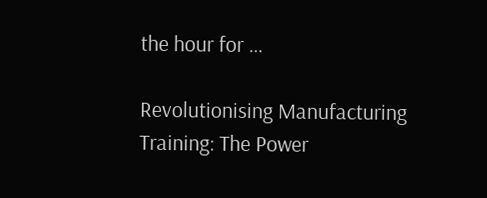the hour for …

Revolutionising Manufacturing Training: The Power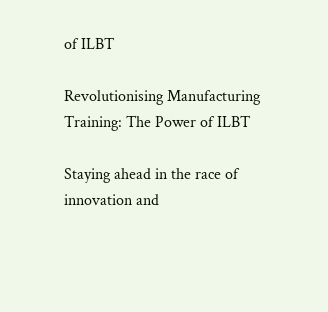of ILBT

Revolutionising Manufacturing Training: The Power of ILBT

Staying ahead in the race of innovation and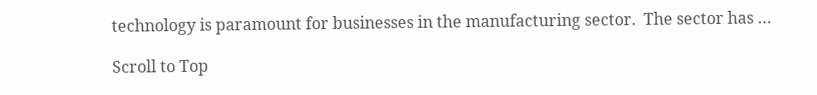technology is paramount for businesses in the manufacturing sector.  The sector has …

Scroll to Top